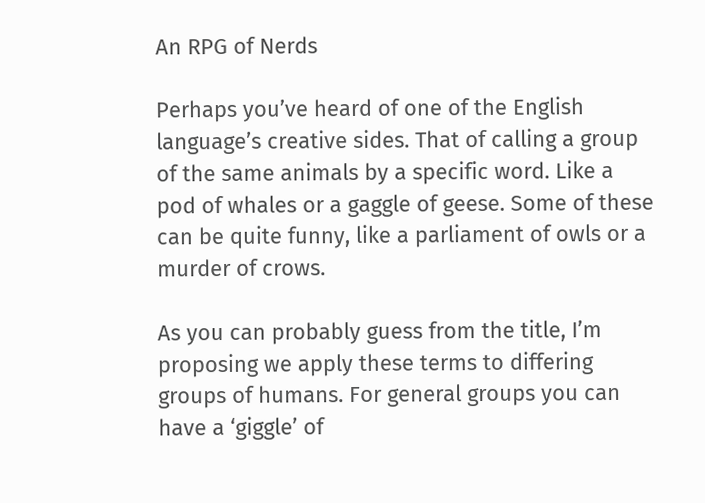An RPG of Nerds

Perhaps you’ve heard of one of the English language’s creative sides. That of calling a group of the same animals by a specific word. Like a pod of whales or a gaggle of geese. Some of these can be quite funny, like a parliament of owls or a murder of crows.

As you can probably guess from the title, I’m proposing we apply these terms to differing groups of humans. For general groups you can have a ‘giggle’ of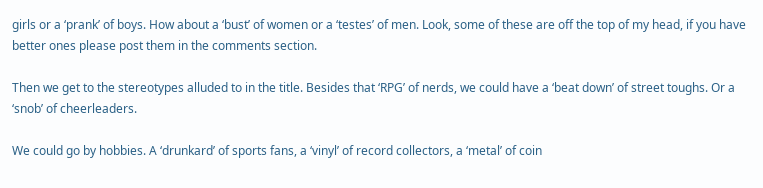girls or a ‘prank’ of boys. How about a ‘bust’ of women or a ‘testes’ of men. Look, some of these are off the top of my head, if you have better ones please post them in the comments section.

Then we get to the stereotypes alluded to in the title. Besides that ‘RPG’ of nerds, we could have a ‘beat down’ of street toughs. Or a ‘snob’ of cheerleaders.

We could go by hobbies. A ‘drunkard’ of sports fans, a ‘vinyl’ of record collectors, a ‘metal’ of coin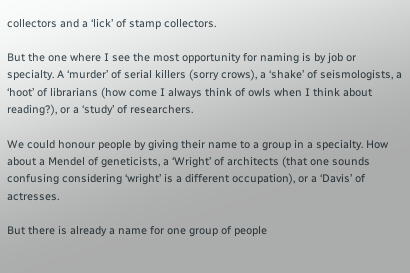collectors and a ‘lick’ of stamp collectors.

But the one where I see the most opportunity for naming is by job or specialty. A ‘murder’ of serial killers (sorry crows), a ‘shake’ of seismologists, a ‘hoot’ of librarians (how come I always think of owls when I think about reading?), or a ‘study’ of researchers.

We could honour people by giving their name to a group in a specialty. How about a Mendel of geneticists, a ‘Wright’ of architects (that one sounds confusing considering ‘wright’ is a different occupation), or a ‘Davis’ of actresses.

But there is already a name for one group of people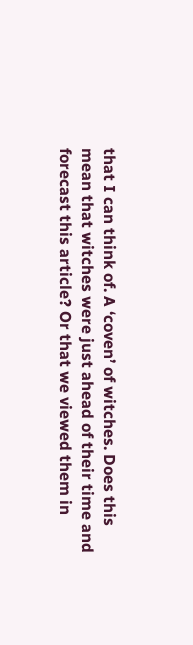that I can think of. A ‘coven’ of witches. Does this mean that witches were just ahead of their time and forecast this article? Or that we viewed them in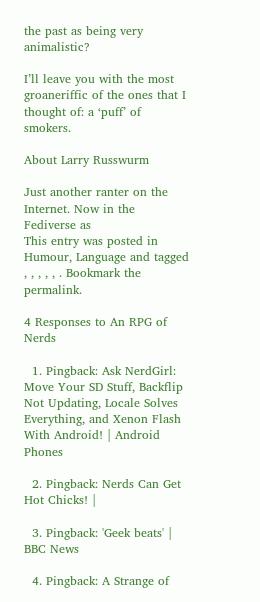the past as being very animalistic?

I’ll leave you with the most groaneriffic of the ones that I thought of: a ‘puff’ of smokers.

About Larry Russwurm

Just another ranter on the Internet. Now in the Fediverse as
This entry was posted in Humour, Language and tagged , , , , , . Bookmark the permalink.

4 Responses to An RPG of Nerds

  1. Pingback: Ask NerdGirl: Move Your SD Stuff, Backflip Not Updating, Locale Solves Everything, and Xenon Flash With Android! | Android Phones

  2. Pingback: Nerds Can Get Hot Chicks! |

  3. Pingback: 'Geek beats' | BBC News

  4. Pingback: A Strange of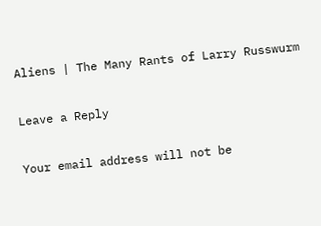Aliens | The Many Rants of Larry Russwurm

Leave a Reply

Your email address will not be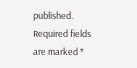published. Required fields are marked *